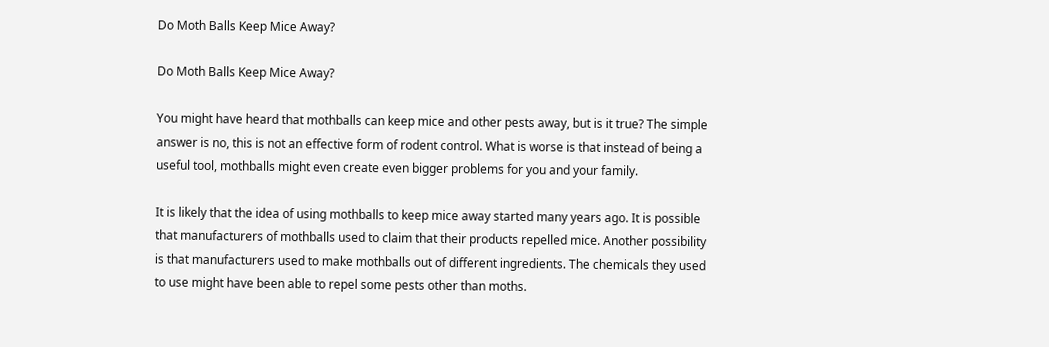Do Moth Balls Keep Mice Away?

Do Moth Balls Keep Mice Away?

You might have heard that mothballs can keep mice and other pests away, but is it true? The simple answer is no, this is not an effective form of rodent control. What is worse is that instead of being a useful tool, mothballs might even create even bigger problems for you and your family.

It is likely that the idea of using mothballs to keep mice away started many years ago. It is possible that manufacturers of mothballs used to claim that their products repelled mice. Another possibility is that manufacturers used to make mothballs out of different ingredients. The chemicals they used to use might have been able to repel some pests other than moths.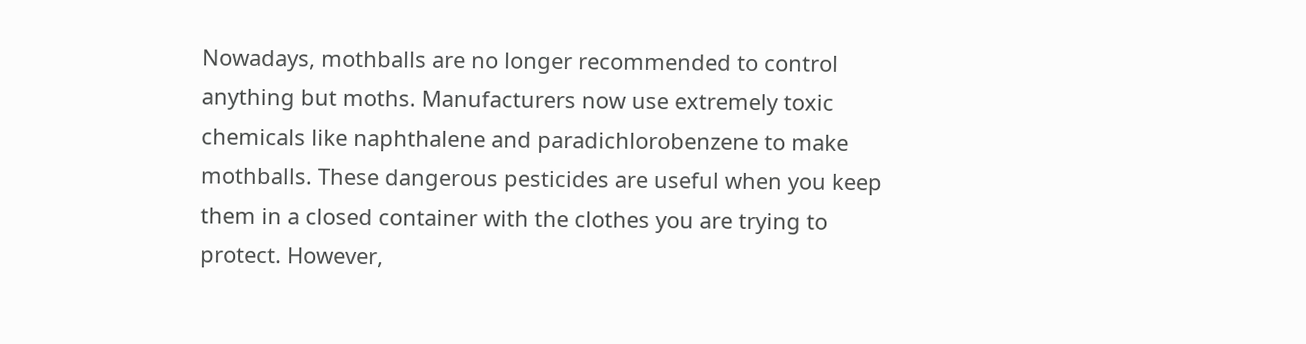Nowadays, mothballs are no longer recommended to control anything but moths. Manufacturers now use extremely toxic chemicals like naphthalene and paradichlorobenzene to make mothballs. These dangerous pesticides are useful when you keep them in a closed container with the clothes you are trying to protect. However,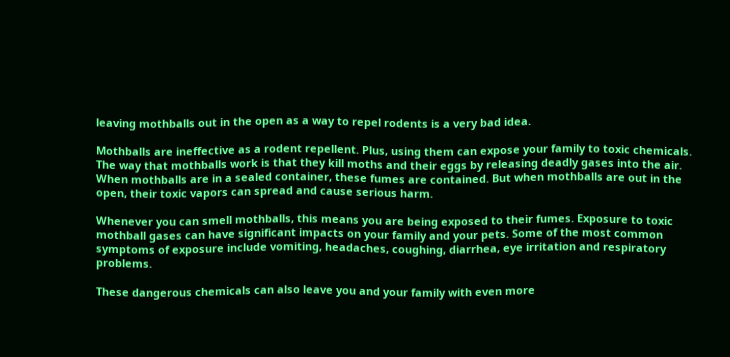leaving mothballs out in the open as a way to repel rodents is a very bad idea.

Mothballs are ineffective as a rodent repellent. Plus, using them can expose your family to toxic chemicals. The way that mothballs work is that they kill moths and their eggs by releasing deadly gases into the air. When mothballs are in a sealed container, these fumes are contained. But when mothballs are out in the open, their toxic vapors can spread and cause serious harm.

Whenever you can smell mothballs, this means you are being exposed to their fumes. Exposure to toxic mothball gases can have significant impacts on your family and your pets. Some of the most common symptoms of exposure include vomiting, headaches, coughing, diarrhea, eye irritation and respiratory problems.

These dangerous chemicals can also leave you and your family with even more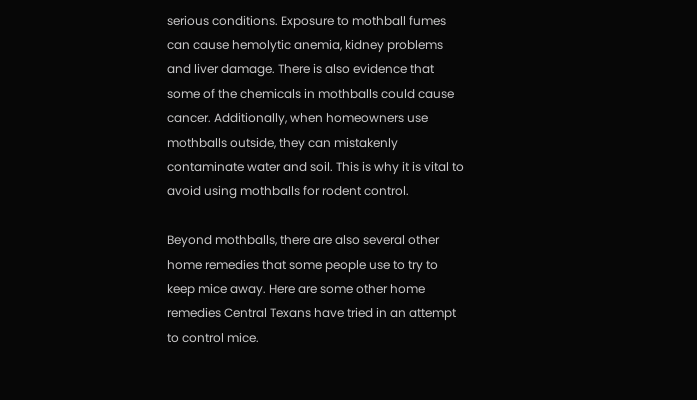serious conditions. Exposure to mothball fumes can cause hemolytic anemia, kidney problems and liver damage. There is also evidence that some of the chemicals in mothballs could cause cancer. Additionally, when homeowners use mothballs outside, they can mistakenly contaminate water and soil. This is why it is vital to avoid using mothballs for rodent control.

Beyond mothballs, there are also several other home remedies that some people use to try to keep mice away. Here are some other home remedies Central Texans have tried in an attempt to control mice.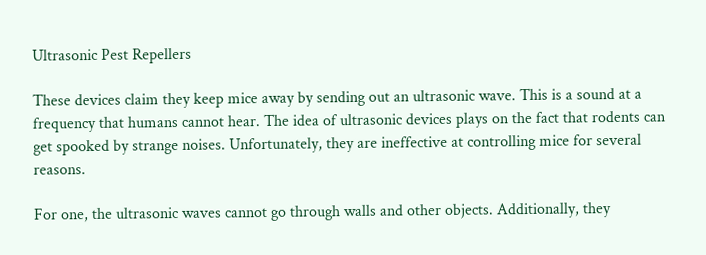Ultrasonic Pest Repellers

These devices claim they keep mice away by sending out an ultrasonic wave. This is a sound at a frequency that humans cannot hear. The idea of ultrasonic devices plays on the fact that rodents can get spooked by strange noises. Unfortunately, they are ineffective at controlling mice for several reasons.

For one, the ultrasonic waves cannot go through walls and other objects. Additionally, they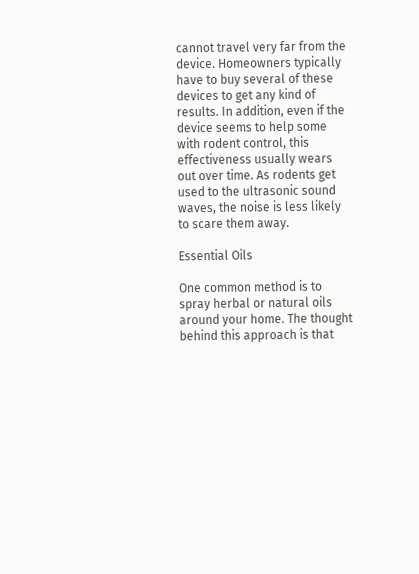cannot travel very far from the device. Homeowners typically have to buy several of these devices to get any kind of results. In addition, even if the device seems to help some with rodent control, this effectiveness usually wears out over time. As rodents get used to the ultrasonic sound waves, the noise is less likely to scare them away.

Essential Oils

One common method is to spray herbal or natural oils around your home. The thought behind this approach is that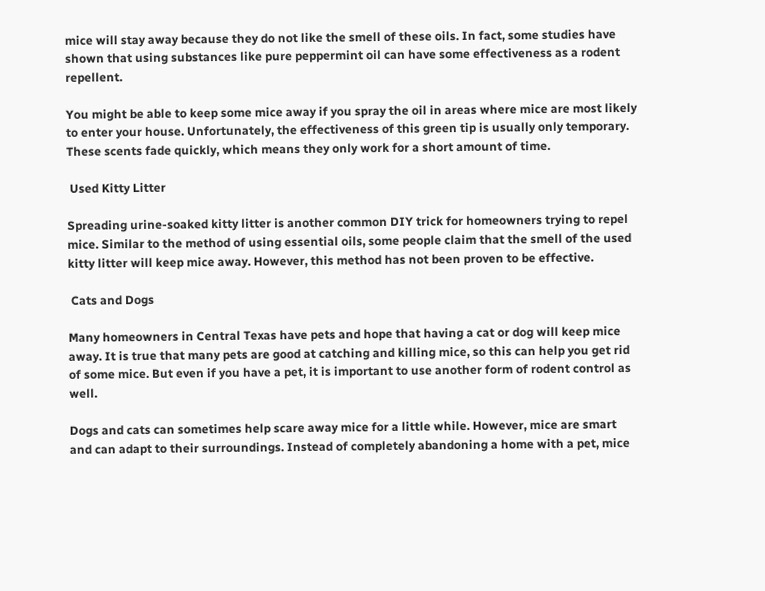mice will stay away because they do not like the smell of these oils. In fact, some studies have shown that using substances like pure peppermint oil can have some effectiveness as a rodent repellent.

You might be able to keep some mice away if you spray the oil in areas where mice are most likely to enter your house. Unfortunately, the effectiveness of this green tip is usually only temporary. These scents fade quickly, which means they only work for a short amount of time.

 Used Kitty Litter

Spreading urine-soaked kitty litter is another common DIY trick for homeowners trying to repel mice. Similar to the method of using essential oils, some people claim that the smell of the used kitty litter will keep mice away. However, this method has not been proven to be effective.

 Cats and Dogs

Many homeowners in Central Texas have pets and hope that having a cat or dog will keep mice away. It is true that many pets are good at catching and killing mice, so this can help you get rid of some mice. But even if you have a pet, it is important to use another form of rodent control as well.

Dogs and cats can sometimes help scare away mice for a little while. However, mice are smart and can adapt to their surroundings. Instead of completely abandoning a home with a pet, mice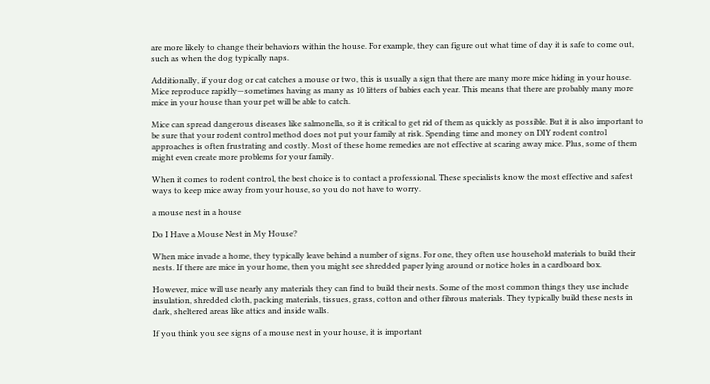are more likely to change their behaviors within the house. For example, they can figure out what time of day it is safe to come out, such as when the dog typically naps.

Additionally, if your dog or cat catches a mouse or two, this is usually a sign that there are many more mice hiding in your house. Mice reproduce rapidly—sometimes having as many as 10 litters of babies each year. This means that there are probably many more mice in your house than your pet will be able to catch.

Mice can spread dangerous diseases like salmonella, so it is critical to get rid of them as quickly as possible. But it is also important to be sure that your rodent control method does not put your family at risk. Spending time and money on DIY rodent control approaches is often frustrating and costly. Most of these home remedies are not effective at scaring away mice. Plus, some of them might even create more problems for your family.

When it comes to rodent control, the best choice is to contact a professional. These specialists know the most effective and safest ways to keep mice away from your house, so you do not have to worry.

a mouse nest in a house

Do I Have a Mouse Nest in My House?

When mice invade a home, they typically leave behind a number of signs. For one, they often use household materials to build their nests. If there are mice in your home, then you might see shredded paper lying around or notice holes in a cardboard box.

However, mice will use nearly any materials they can find to build their nests. Some of the most common things they use include insulation, shredded cloth, packing materials, tissues, grass, cotton and other fibrous materials. They typically build these nests in dark, sheltered areas like attics and inside walls.

If you think you see signs of a mouse nest in your house, it is important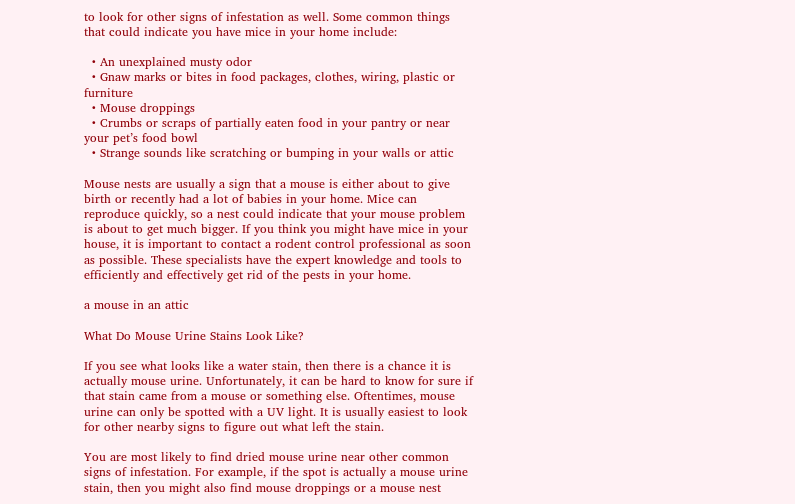to look for other signs of infestation as well. Some common things that could indicate you have mice in your home include:

  • An unexplained musty odor
  • Gnaw marks or bites in food packages, clothes, wiring, plastic or furniture
  • Mouse droppings
  • Crumbs or scraps of partially eaten food in your pantry or near your pet’s food bowl
  • Strange sounds like scratching or bumping in your walls or attic

Mouse nests are usually a sign that a mouse is either about to give birth or recently had a lot of babies in your home. Mice can reproduce quickly, so a nest could indicate that your mouse problem is about to get much bigger. If you think you might have mice in your house, it is important to contact a rodent control professional as soon as possible. These specialists have the expert knowledge and tools to efficiently and effectively get rid of the pests in your home.

a mouse in an attic

What Do Mouse Urine Stains Look Like?

If you see what looks like a water stain, then there is a chance it is actually mouse urine. Unfortunately, it can be hard to know for sure if that stain came from a mouse or something else. Oftentimes, mouse urine can only be spotted with a UV light. It is usually easiest to look for other nearby signs to figure out what left the stain.

You are most likely to find dried mouse urine near other common signs of infestation. For example, if the spot is actually a mouse urine stain, then you might also find mouse droppings or a mouse nest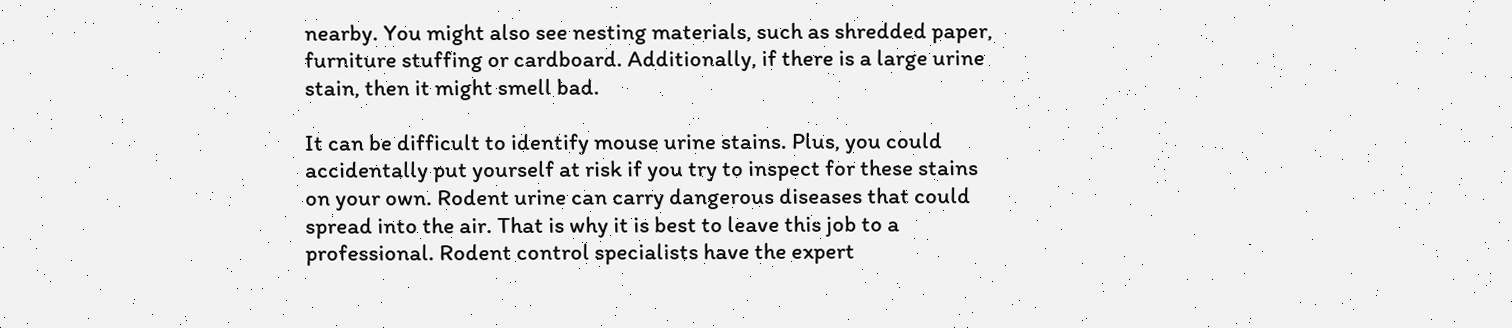nearby. You might also see nesting materials, such as shredded paper, furniture stuffing or cardboard. Additionally, if there is a large urine stain, then it might smell bad.

It can be difficult to identify mouse urine stains. Plus, you could accidentally put yourself at risk if you try to inspect for these stains on your own. Rodent urine can carry dangerous diseases that could spread into the air. That is why it is best to leave this job to a professional. Rodent control specialists have the expert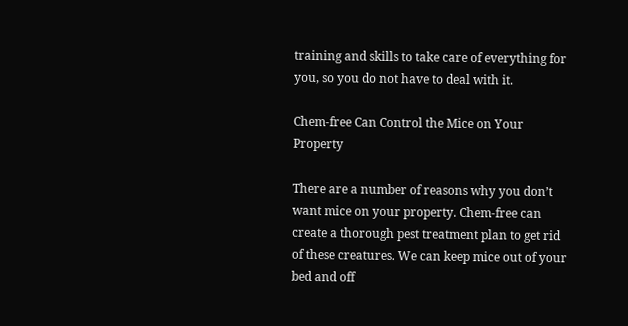training and skills to take care of everything for you, so you do not have to deal with it.

Chem-free Can Control the Mice on Your Property

There are a number of reasons why you don’t want mice on your property. Chem-free can create a thorough pest treatment plan to get rid of these creatures. We can keep mice out of your bed and off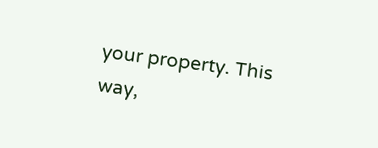your property. This way,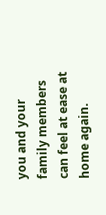you and your family members can feel at ease at home again.